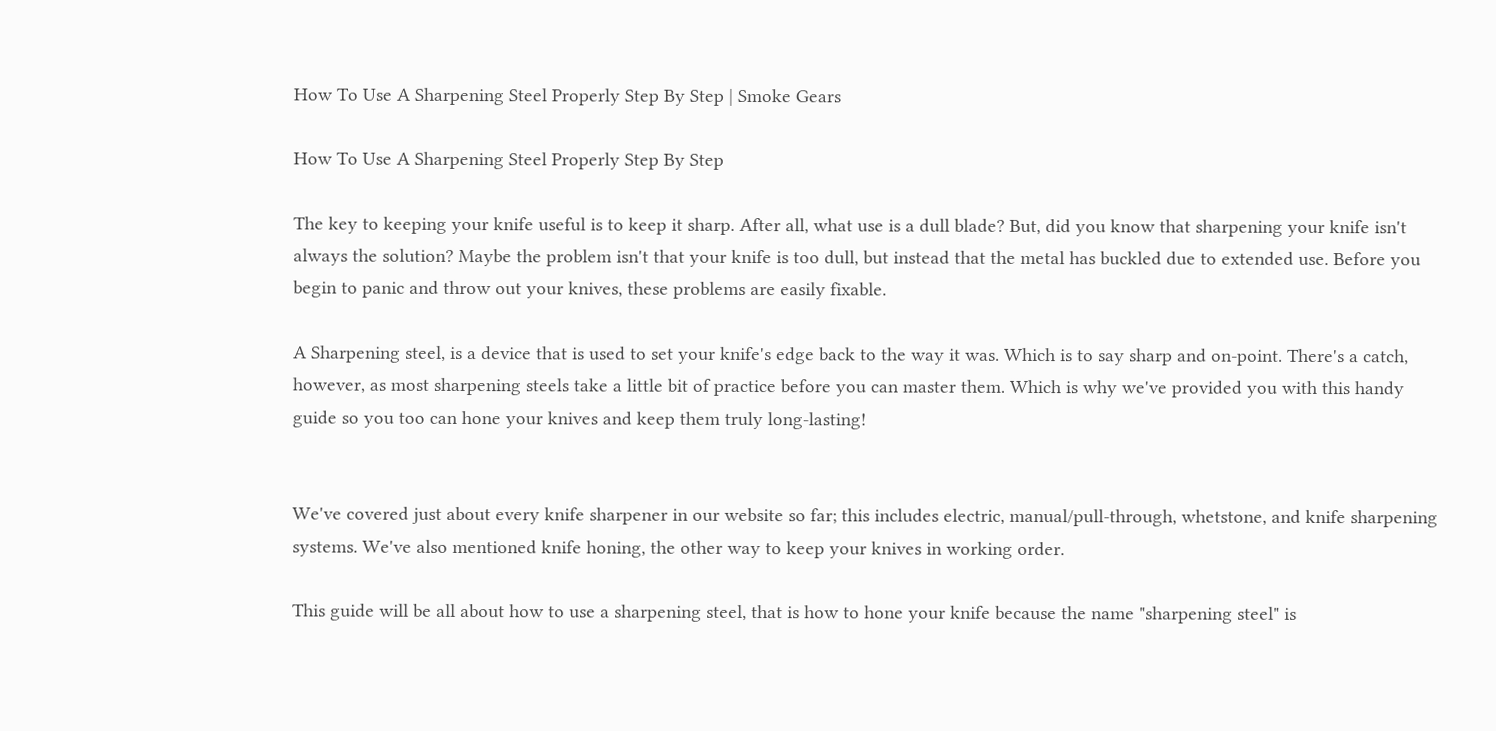How To Use A Sharpening Steel Properly Step By Step | Smoke Gears

How To Use A Sharpening Steel Properly Step By Step

The key to keeping your knife useful is to keep it sharp. After all, what use is a dull blade? But, did you know that sharpening your knife isn't always the solution? Maybe the problem isn't that your knife is too dull, but instead that the metal has buckled due to extended use. Before you begin to panic and throw out your knives, these problems are easily fixable.

A Sharpening steel, is a device that is used to set your knife's edge back to the way it was. Which is to say sharp and on-point. There's a catch, however, as most sharpening steels take a little bit of practice before you can master them. Which is why we've provided you with this handy guide so you too can hone your knives and keep them truly long-lasting!


We've covered just about every knife sharpener in our website so far; this includes electric, manual/pull-through, whetstone, and knife sharpening systems. We've also mentioned knife honing, the other way to keep your knives in working order.

This guide will be all about how to use a sharpening steel, that is how to hone your knife because the name "sharpening steel" is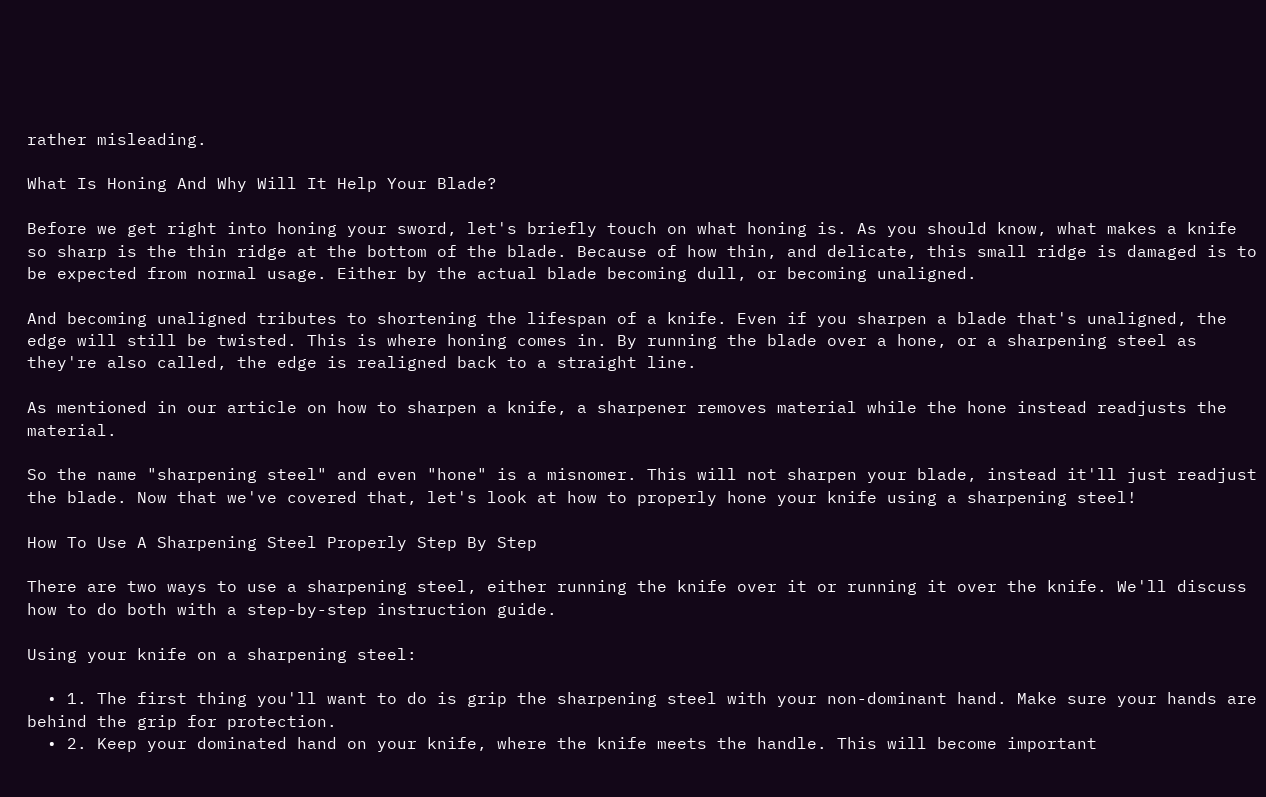rather misleading.

What Is Honing And Why Will It Help Your Blade?

Before we get right into honing your sword, let's briefly touch on what honing is. As you should know, what makes a knife so sharp is the thin ridge at the bottom of the blade. Because of how thin, and delicate, this small ridge is damaged is to be expected from normal usage. Either by the actual blade becoming dull, or becoming unaligned.

And becoming unaligned tributes to shortening the lifespan of a knife. Even if you sharpen a blade that's unaligned, the edge will still be twisted. This is where honing comes in. By running the blade over a hone, or a sharpening steel as they're also called, the edge is realigned back to a straight line.

As mentioned in our article on how to sharpen a knife, a sharpener removes material while the hone instead readjusts the material.

So the name "sharpening steel" and even "hone" is a misnomer. This will not sharpen your blade, instead it'll just readjust the blade. Now that we've covered that, let's look at how to properly hone your knife using a sharpening steel!

How To Use A Sharpening Steel Properly Step By Step

There are two ways to use a sharpening steel, either running the knife over it or running it over the knife. We'll discuss how to do both with a step-by-step instruction guide.

Using your knife on a sharpening steel:

  • 1. The first thing you'll want to do is grip the sharpening steel with your non-dominant hand. Make sure your hands are behind the grip for protection.
  • 2. Keep your dominated hand on your knife, where the knife meets the handle. This will become important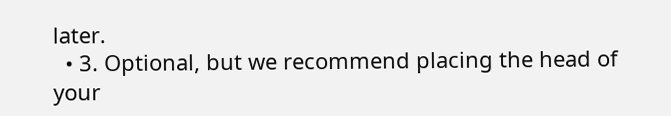later.
  • 3. Optional, but we recommend placing the head of your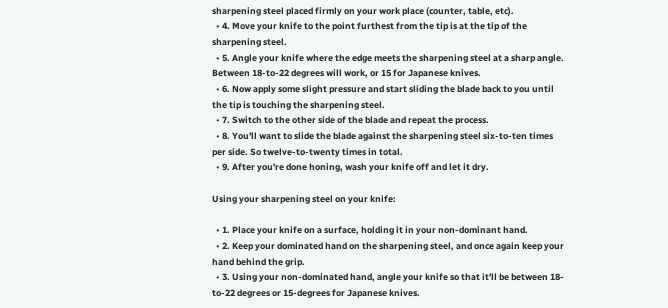sharpening steel placed firmly on your work place (counter, table, etc).
  • 4. Move your knife to the point furthest from the tip is at the tip of the sharpening steel.
  • 5. Angle your knife where the edge meets the sharpening steel at a sharp angle. Between 18-to-22 degrees will work, or 15 for Japanese knives.
  • 6. Now apply some slight pressure and start sliding the blade back to you until the tip is touching the sharpening steel.
  • 7. Switch to the other side of the blade and repeat the process.
  • 8. You'll want to slide the blade against the sharpening steel six-to-ten times per side. So twelve-to-twenty times in total.
  • 9. After you're done honing, wash your knife off and let it dry.

Using your sharpening steel on your knife:

  • 1. Place your knife on a surface, holding it in your non-dominant hand.
  • 2. Keep your dominated hand on the sharpening steel, and once again keep your hand behind the grip.
  • 3. Using your non-dominated hand, angle your knife so that it'll be between 18-to-22 degrees or 15-degrees for Japanese knives.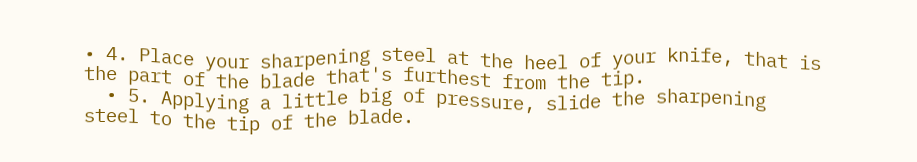• 4. Place your sharpening steel at the heel of your knife, that is the part of the blade that's furthest from the tip.
  • 5. Applying a little big of pressure, slide the sharpening steel to the tip of the blade.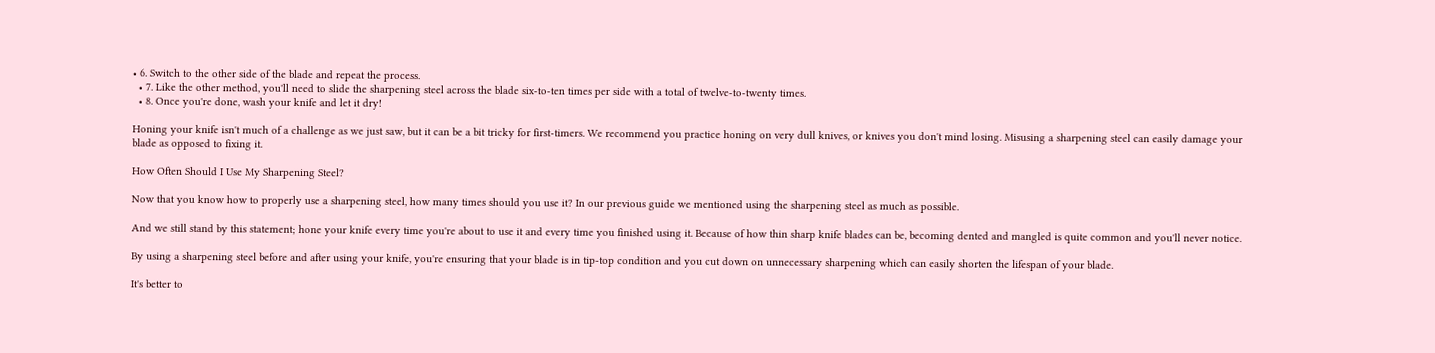• 6. Switch to the other side of the blade and repeat the process.
  • 7. Like the other method, you'll need to slide the sharpening steel across the blade six-to-ten times per side with a total of twelve-to-twenty times.
  • 8. Once you're done, wash your knife and let it dry!

Honing your knife isn't much of a challenge as we just saw, but it can be a bit tricky for first-timers. We recommend you practice honing on very dull knives, or knives you don't mind losing. Misusing a sharpening steel can easily damage your blade as opposed to fixing it.

How Often Should I Use My Sharpening Steel?

Now that you know how to properly use a sharpening steel, how many times should you use it? In our previous guide we mentioned using the sharpening steel as much as possible.

And we still stand by this statement; hone your knife every time you're about to use it and every time you finished using it. Because of how thin sharp knife blades can be, becoming dented and mangled is quite common and you'll never notice.

By using a sharpening steel before and after using your knife, you're ensuring that your blade is in tip-top condition and you cut down on unnecessary sharpening which can easily shorten the lifespan of your blade.

It's better to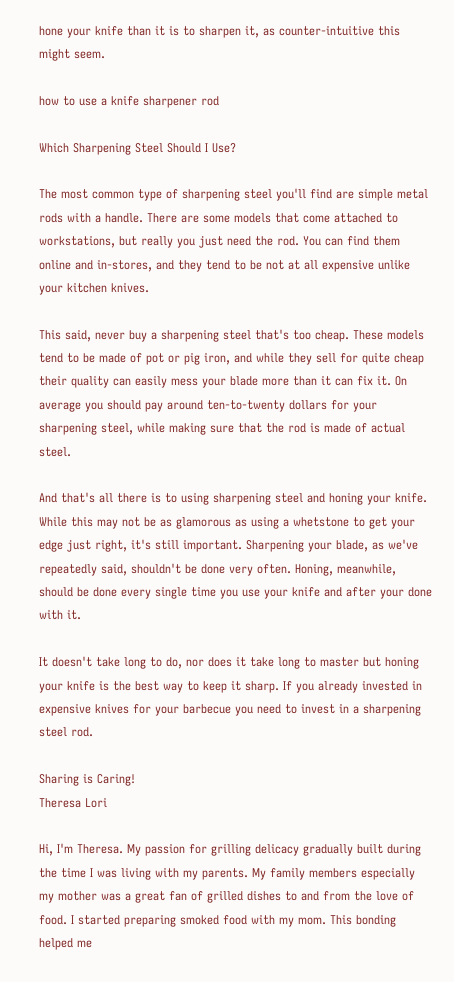hone your knife than it is to sharpen it, as counter-intuitive this might seem.

how to use a knife sharpener rod

Which Sharpening Steel Should I Use?

The most common type of sharpening steel you'll find are simple metal rods with a handle. There are some models that come attached to workstations, but really you just need the rod. You can find them online and in-stores, and they tend to be not at all expensive unlike your kitchen knives.

This said, never buy a sharpening steel that's too cheap. These models tend to be made of pot or pig iron, and while they sell for quite cheap their quality can easily mess your blade more than it can fix it. On average you should pay around ten-to-twenty dollars for your sharpening steel, while making sure that the rod is made of actual steel.

And that's all there is to using sharpening steel and honing your knife. While this may not be as glamorous as using a whetstone to get your edge just right, it's still important. Sharpening your blade, as we've repeatedly said, shouldn't be done very often. Honing, meanwhile, should be done every single time you use your knife and after your done with it.

It doesn't take long to do, nor does it take long to master but honing your knife is the best way to keep it sharp. If you already invested in expensive knives for your barbecue you need to invest in a sharpening steel rod.

Sharing is Caring!
Theresa Lori

Hi, I'm Theresa. My passion for grilling delicacy gradually built during the time I was living with my parents. My family members especially my mother was a great fan of grilled dishes to and from the love of food. I started preparing smoked food with my mom. This bonding helped me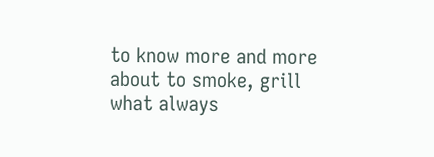to know more and more about to smoke, grill what always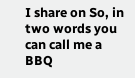I share on So, in two words you can call me a BBQ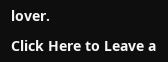lover.

Click Here to Leave a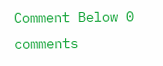Comment Below 0 comments